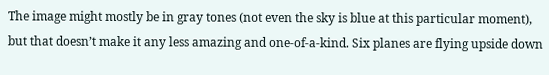The image might mostly be in gray tones (not even the sky is blue at this particular moment), but that doesn’t make it any less amazing and one-of-a-kind. Six planes are flying upside down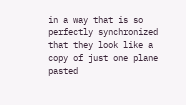in a way that is so perfectly synchronized that they look like a copy of just one plane pasted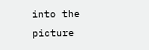into the picture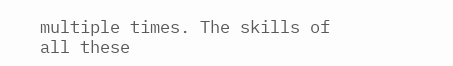multiple times. The skills of all these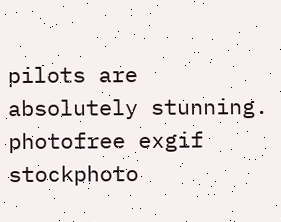pilots are absolutely stunning. photofree exgif stockphoto